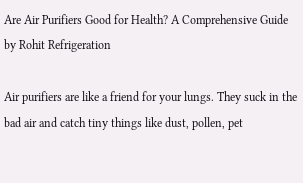Are Air Purifiers Good for Health? A Comprehensive Guide by Rohit Refrigeration

Air purifiers are like a friend for your lungs. They suck in the bad air and catch tiny things like dust, pollen, pet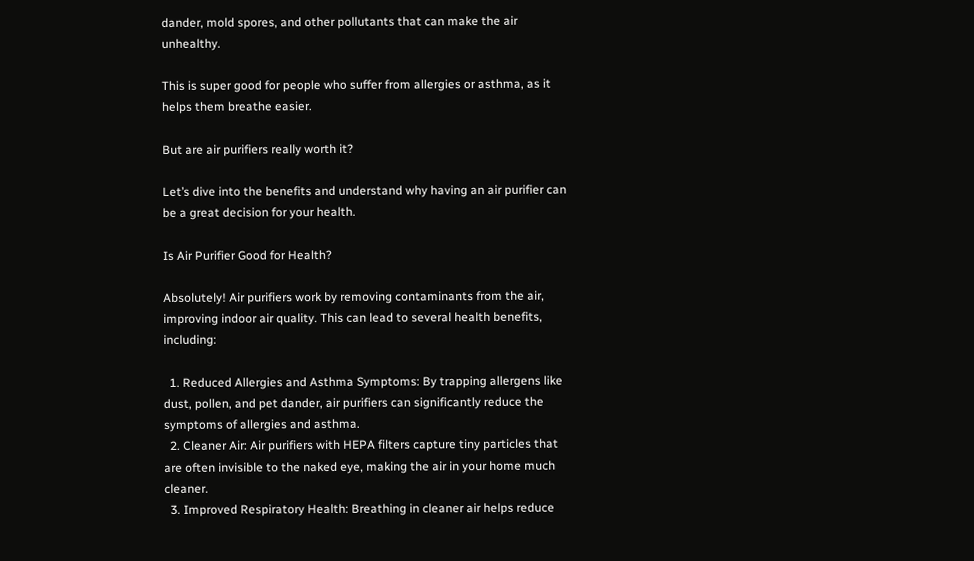dander, mold spores, and other pollutants that can make the air unhealthy.

This is super good for people who suffer from allergies or asthma, as it helps them breathe easier.

But are air purifiers really worth it?

Let’s dive into the benefits and understand why having an air purifier can be a great decision for your health.

Is Air Purifier Good for Health?

Absolutely! Air purifiers work by removing contaminants from the air, improving indoor air quality. This can lead to several health benefits, including:

  1. Reduced Allergies and Asthma Symptoms: By trapping allergens like dust, pollen, and pet dander, air purifiers can significantly reduce the symptoms of allergies and asthma.
  2. Cleaner Air: Air purifiers with HEPA filters capture tiny particles that are often invisible to the naked eye, making the air in your home much cleaner.
  3. Improved Respiratory Health: Breathing in cleaner air helps reduce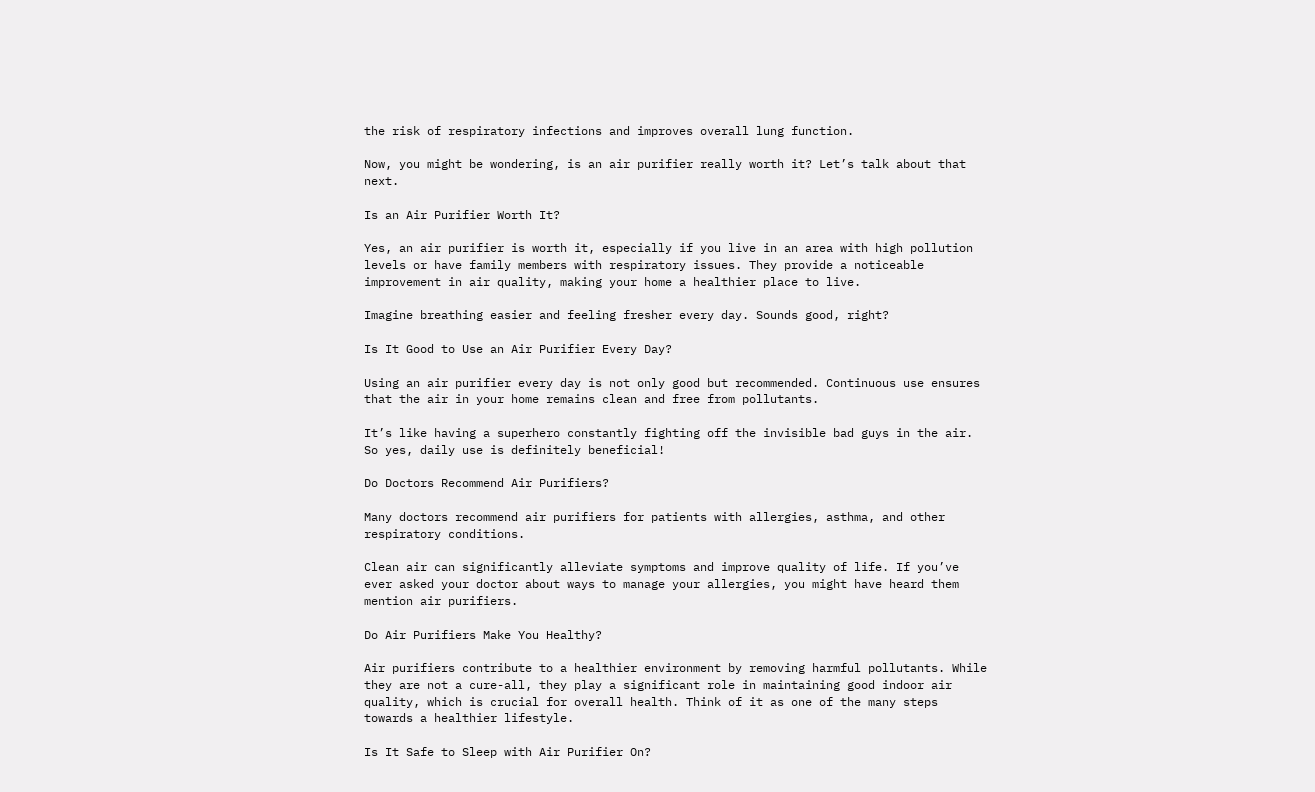the risk of respiratory infections and improves overall lung function.

Now, you might be wondering, is an air purifier really worth it? Let’s talk about that next.

Is an Air Purifier Worth It?

Yes, an air purifier is worth it, especially if you live in an area with high pollution levels or have family members with respiratory issues. They provide a noticeable improvement in air quality, making your home a healthier place to live.

Imagine breathing easier and feeling fresher every day. Sounds good, right?

Is It Good to Use an Air Purifier Every Day?

Using an air purifier every day is not only good but recommended. Continuous use ensures that the air in your home remains clean and free from pollutants.

It’s like having a superhero constantly fighting off the invisible bad guys in the air. So yes, daily use is definitely beneficial!

Do Doctors Recommend Air Purifiers?

Many doctors recommend air purifiers for patients with allergies, asthma, and other respiratory conditions.

Clean air can significantly alleviate symptoms and improve quality of life. If you’ve ever asked your doctor about ways to manage your allergies, you might have heard them mention air purifiers.

Do Air Purifiers Make You Healthy?

Air purifiers contribute to a healthier environment by removing harmful pollutants. While they are not a cure-all, they play a significant role in maintaining good indoor air quality, which is crucial for overall health. Think of it as one of the many steps towards a healthier lifestyle.

Is It Safe to Sleep with Air Purifier On?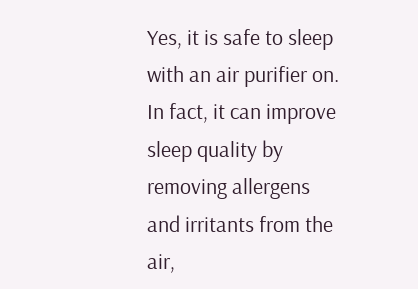Yes, it is safe to sleep with an air purifier on. In fact, it can improve sleep quality by removing allergens and irritants from the air,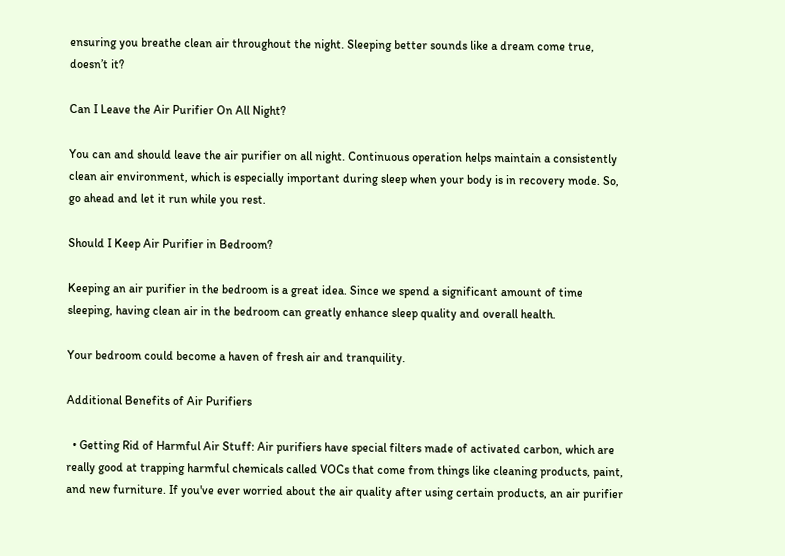ensuring you breathe clean air throughout the night. Sleeping better sounds like a dream come true, doesn’t it?

Can I Leave the Air Purifier On All Night?

You can and should leave the air purifier on all night. Continuous operation helps maintain a consistently clean air environment, which is especially important during sleep when your body is in recovery mode. So, go ahead and let it run while you rest.

Should I Keep Air Purifier in Bedroom?

Keeping an air purifier in the bedroom is a great idea. Since we spend a significant amount of time sleeping, having clean air in the bedroom can greatly enhance sleep quality and overall health.

Your bedroom could become a haven of fresh air and tranquility.

Additional Benefits of Air Purifiers

  • Getting Rid of Harmful Air Stuff: Air purifiers have special filters made of activated carbon, which are really good at trapping harmful chemicals called VOCs that come from things like cleaning products, paint, and new furniture. If you've ever worried about the air quality after using certain products, an air purifier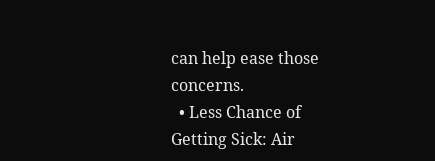can help ease those concerns.
  • Less Chance of Getting Sick: Air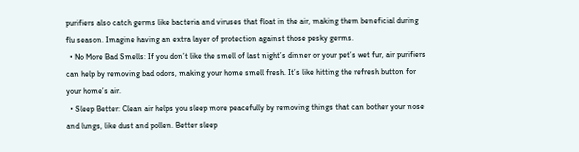purifiers also catch germs like bacteria and viruses that float in the air, making them beneficial during flu season. Imagine having an extra layer of protection against those pesky germs.
  • No More Bad Smells: If you don’t like the smell of last night’s dinner or your pet’s wet fur, air purifiers can help by removing bad odors, making your home smell fresh. It’s like hitting the refresh button for your home’s air.
  • Sleep Better: Clean air helps you sleep more peacefully by removing things that can bother your nose and lungs, like dust and pollen. Better sleep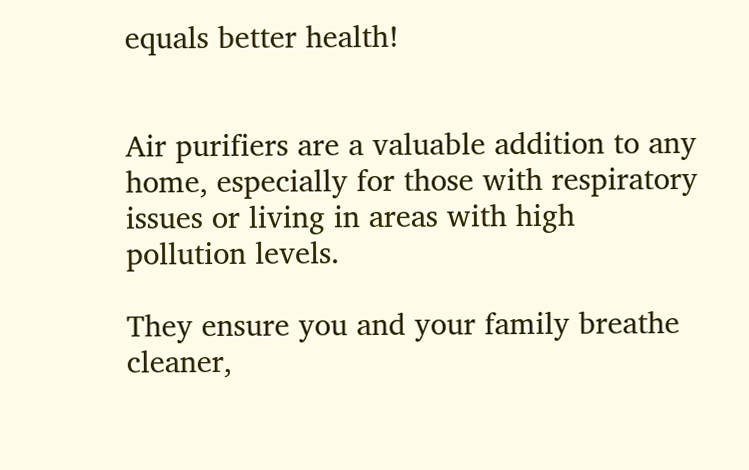equals better health!


Air purifiers are a valuable addition to any home, especially for those with respiratory issues or living in areas with high pollution levels.

They ensure you and your family breathe cleaner,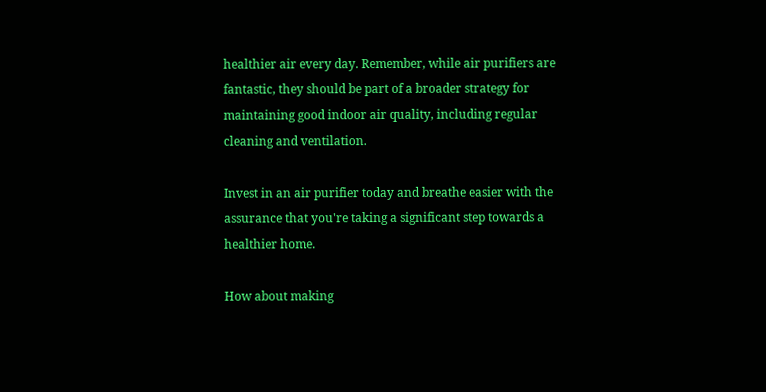healthier air every day. Remember, while air purifiers are fantastic, they should be part of a broader strategy for maintaining good indoor air quality, including regular cleaning and ventilation.

Invest in an air purifier today and breathe easier with the assurance that you're taking a significant step towards a healthier home.

How about making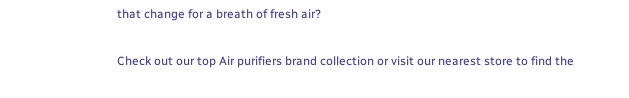that change for a breath of fresh air?

Check out our top Air purifiers brand collection or visit our nearest store to find the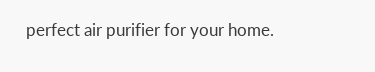perfect air purifier for your home.